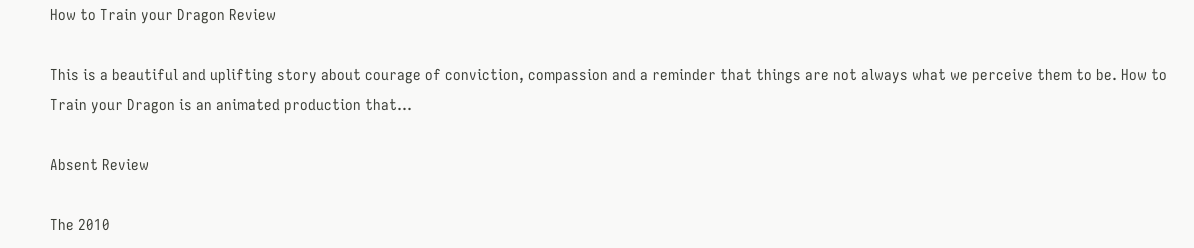How to Train your Dragon Review

This is a beautiful and uplifting story about courage of conviction, compassion and a reminder that things are not always what we perceive them to be. How to Train your Dragon is an animated production that...

Absent Review

The 2010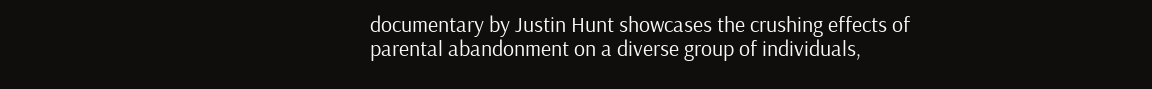documentary by Justin Hunt showcases the crushing effects of parental abandonment on a diverse group of individuals,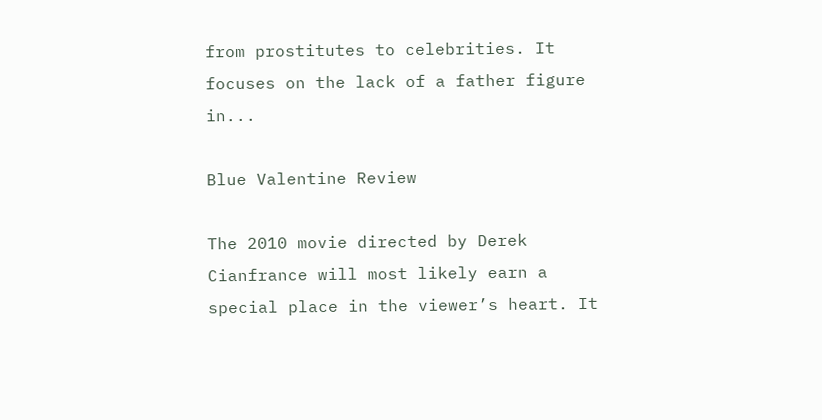from prostitutes to celebrities. It focuses on the lack of a father figure in...

Blue Valentine Review

The 2010 movie directed by Derek Cianfrance will most likely earn a special place in the viewer’s heart. It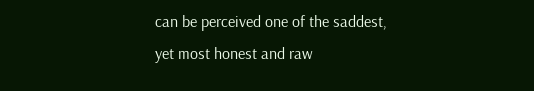can be perceived one of the saddest, yet most honest and raw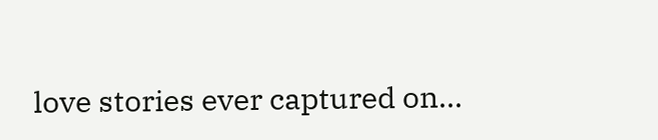love stories ever captured on...